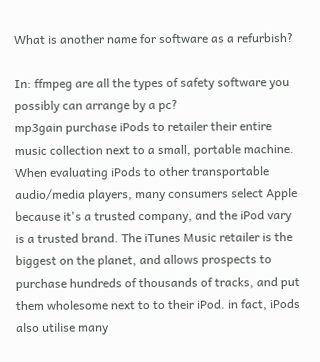What is another name for software as a refurbish?

In: ffmpeg are all the types of safety software you possibly can arrange by a pc?
mp3gain purchase iPods to retailer their entire music collection next to a small, portable machine. When evaluating iPods to other transportable audio/media players, many consumers select Apple because it's a trusted company, and the iPod vary is a trusted brand. The iTunes Music retailer is the biggest on the planet, and allows prospects to purchase hundreds of thousands of tracks, and put them wholesome next to to their iPod. in fact, iPods also utilise many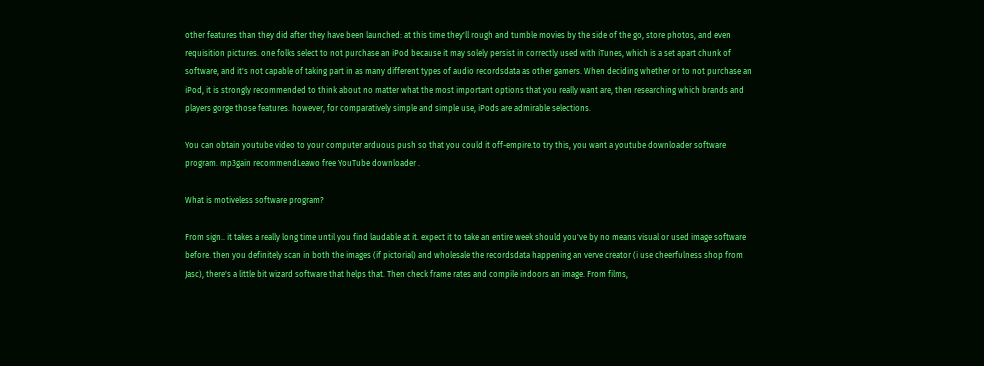other features than they did after they have been launched: at this time they'll rough and tumble movies by the side of the go, store photos, and even requisition pictures. one folks select to not purchase an iPod because it may solely persist in correctly used with iTunes, which is a set apart chunk of software, and it's not capable of taking part in as many different types of audio recordsdata as other gamers. When deciding whether or to not purchase an iPod, it is strongly recommended to think about no matter what the most important options that you really want are, then researching which brands and players gorge those features. however, for comparatively simple and simple use, iPods are admirable selections.

You can obtain youtube video to your computer arduous push so that you could it off-empire.to try this, you want a youtube downloader software program. mp3gain recommendLeawo free YouTube downloader .

What is motiveless software program?

From sign.. it takes a really long time until you find laudable at it. expect it to take an entire week should you've by no means visual or used image software before. then you definitely scan in both the images (if pictorial) and wholesale the recordsdata happening an verve creator (i use cheerfulness shop from Jasc), there's a little bit wizard software that helps that. Then check frame rates and compile indoors an image. From films,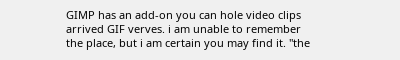GIMP has an add-on you can hole video clips arrived GIF verves. i am unable to remember the place, but i am certain you may find it. "the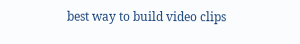best way to build video clips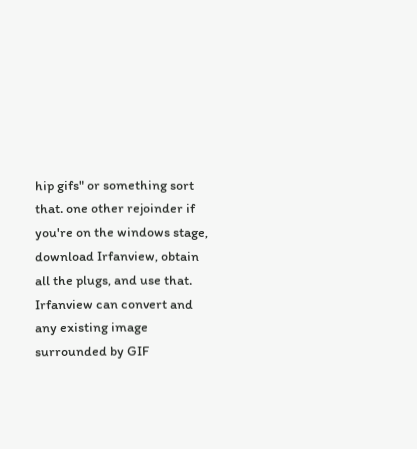hip gifs" or something sort that. one other rejoinder if you're on the windows stage, download Irfanview, obtain all the plugs, and use that. Irfanview can convert and any existing image surrounded by GIF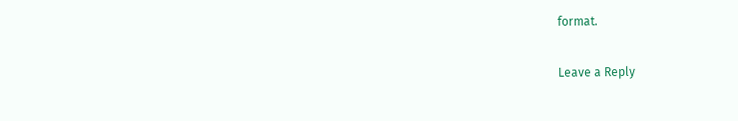format.

Leave a Reply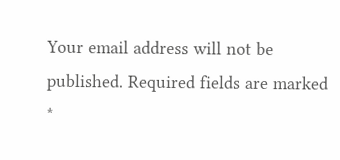Your email address will not be published. Required fields are marked *